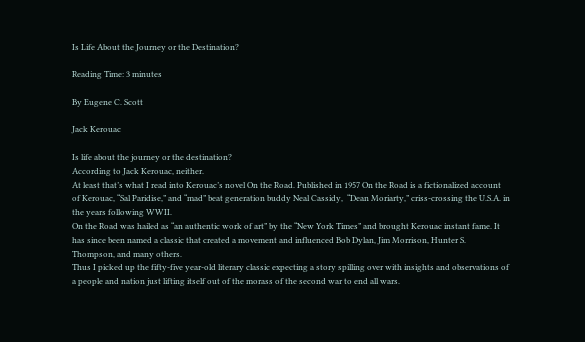Is Life About the Journey or the Destination?

Reading Time: 3 minutes

By Eugene C. Scott

Jack Kerouac

Is life about the journey or the destination?
According to Jack Kerouac, neither.
At least that’s what I read into Kerouac’s novel On the Road. Published in 1957 On the Road is a fictionalized account of Kerouac, “Sal Paridise,” and “mad” beat generation buddy Neal Cassidy,  “Dean Moriarty,” criss-crossing the U.S.A. in the years following WWII.
On the Road was hailed as “an authentic work of art” by the “New York Times” and brought Kerouac instant fame. It has since been named a classic that created a movement and influenced Bob Dylan, Jim Morrison, Hunter S. Thompson, and many others.
Thus I picked up the fifty-five year-old literary classic expecting a story spilling over with insights and observations of a people and nation just lifting itself out of the morass of the second war to end all wars.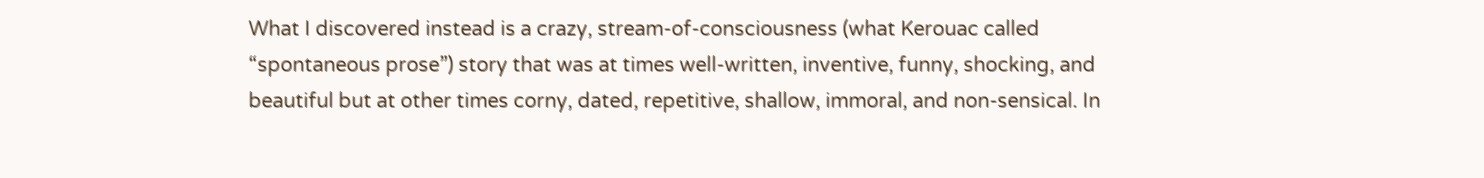What I discovered instead is a crazy, stream-of-consciousness (what Kerouac called “spontaneous prose”) story that was at times well-written, inventive, funny, shocking, and beautiful but at other times corny, dated, repetitive, shallow, immoral, and non-sensical. In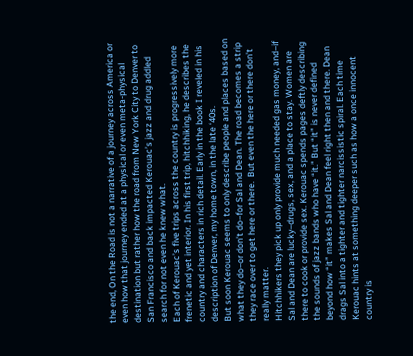the end, On the Road is not a narrative of a journey across America or even how that journey ended at a physical or even meta-physical destination but rather how the road from New York City to Denver to San Francisco and back impacted Kerouac’s jazz and drug addled search for not even he knew what.
Each of Kerouac’s five trips across the country is progressively more frenetic and yet interior. In his first trip, hitchhiking, he describes the country and characters in rich detail. Early in the book I reveled in his description of Denver, my home town, in the late ‘40s.
But soon Kerouac seems to only describe people and places based on what they do–or don’t do–for Sal and Dean. The road becomes a strip they race over to get here or there.  But even the here or there don’t really matter.
Hitchhikers they pick up only provide much needed gas money, and–if Sal and Dean are lucky–drugs, sex, and a place to stay. Women are there to cook or provide sex. Kerouac spends pages deftly describing the sounds of jazz bands who have “it.” But “it” is never defined beyond how “it” makes Sal and Dean feel right then and there. Dean drags Sal into a tighter and tighter narcissistic spiral. Each time Kerouac hints at something deeper such as how a once innocent country is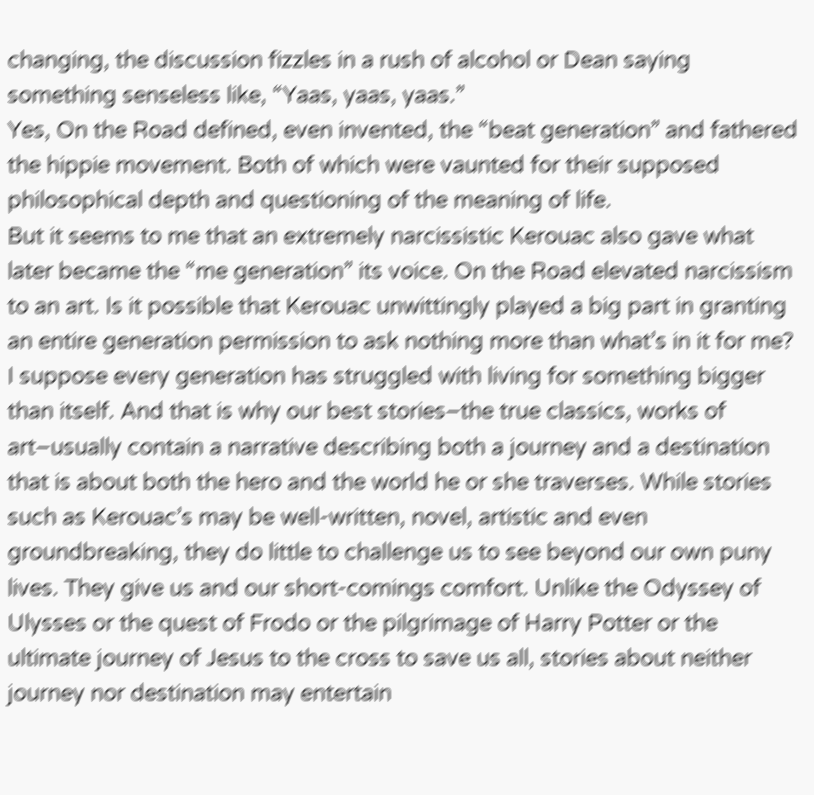changing, the discussion fizzles in a rush of alcohol or Dean saying something senseless like, “Yaas, yaas, yaas.”
Yes, On the Road defined, even invented, the “beat generation” and fathered the hippie movement. Both of which were vaunted for their supposed philosophical depth and questioning of the meaning of life.
But it seems to me that an extremely narcissistic Kerouac also gave what later became the “me generation” its voice. On the Road elevated narcissism to an art. Is it possible that Kerouac unwittingly played a big part in granting an entire generation permission to ask nothing more than what’s in it for me?
I suppose every generation has struggled with living for something bigger than itself. And that is why our best stories–the true classics, works of art–usually contain a narrative describing both a journey and a destination that is about both the hero and the world he or she traverses. While stories such as Kerouac’s may be well-written, novel, artistic and even groundbreaking, they do little to challenge us to see beyond our own puny lives. They give us and our short-comings comfort. Unlike the Odyssey of Ulysses or the quest of Frodo or the pilgrimage of Harry Potter or the ultimate journey of Jesus to the cross to save us all, stories about neither journey nor destination may entertain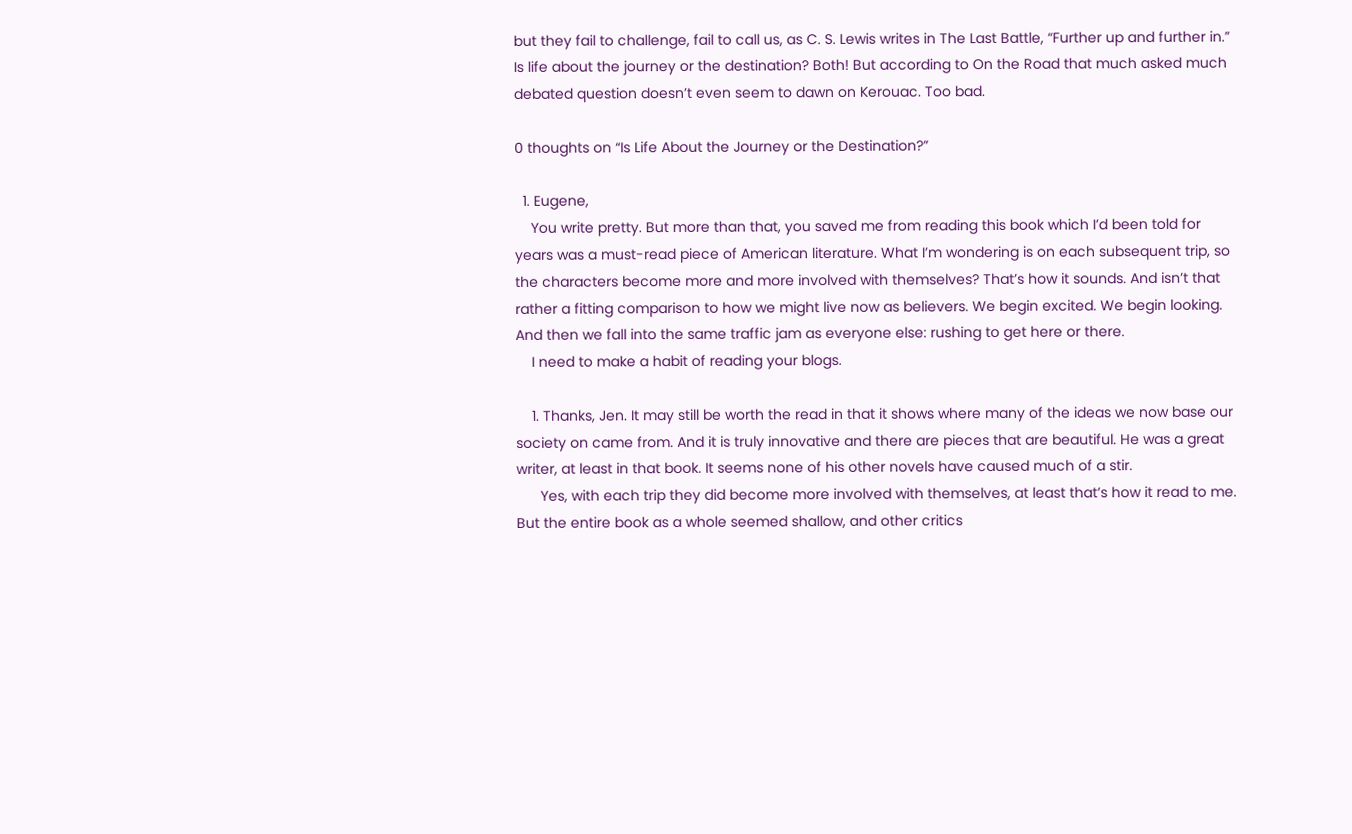but they fail to challenge, fail to call us, as C. S. Lewis writes in The Last Battle, “Further up and further in.”
Is life about the journey or the destination? Both! But according to On the Road that much asked much debated question doesn’t even seem to dawn on Kerouac. Too bad.

0 thoughts on “Is Life About the Journey or the Destination?”

  1. Eugene,
    You write pretty. But more than that, you saved me from reading this book which I’d been told for years was a must-read piece of American literature. What I’m wondering is on each subsequent trip, so the characters become more and more involved with themselves? That’s how it sounds. And isn’t that rather a fitting comparison to how we might live now as believers. We begin excited. We begin looking. And then we fall into the same traffic jam as everyone else: rushing to get here or there.
    I need to make a habit of reading your blogs.

    1. Thanks, Jen. It may still be worth the read in that it shows where many of the ideas we now base our society on came from. And it is truly innovative and there are pieces that are beautiful. He was a great writer, at least in that book. It seems none of his other novels have caused much of a stir.
      Yes, with each trip they did become more involved with themselves, at least that’s how it read to me. But the entire book as a whole seemed shallow, and other critics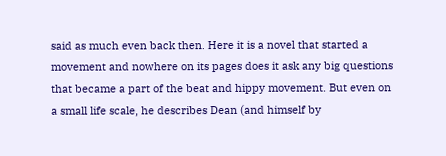said as much even back then. Here it is a novel that started a movement and nowhere on its pages does it ask any big questions that became a part of the beat and hippy movement. But even on a small life scale, he describes Dean (and himself by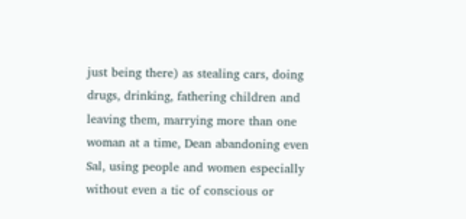just being there) as stealing cars, doing drugs, drinking, fathering children and leaving them, marrying more than one woman at a time, Dean abandoning even Sal, using people and women especially without even a tic of conscious or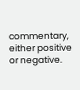commentary, either positive or negative.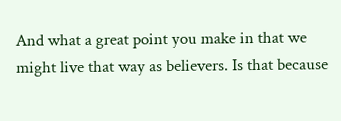And what a great point you make in that we might live that way as believers. Is that because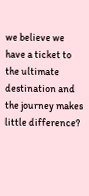we believe we have a ticket to the ultimate destination and the journey makes little difference?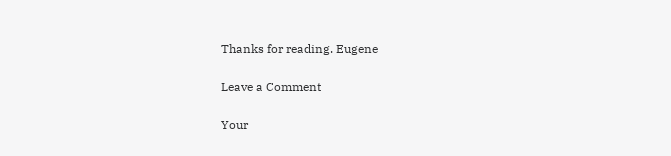Thanks for reading. Eugene

Leave a Comment

Your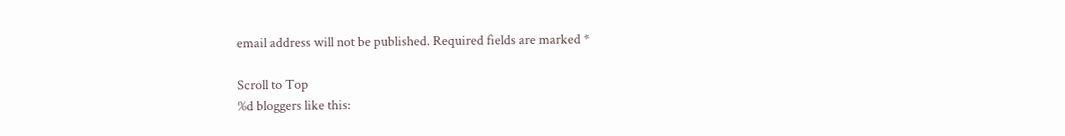email address will not be published. Required fields are marked *

Scroll to Top
%d bloggers like this: